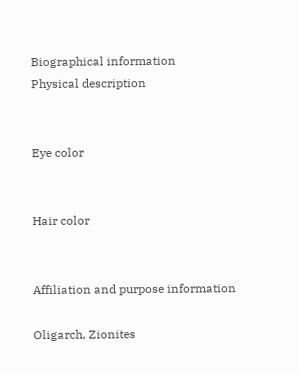Biographical information
Physical description


Eye color


Hair color


Affiliation and purpose information

Oligarch, Zionites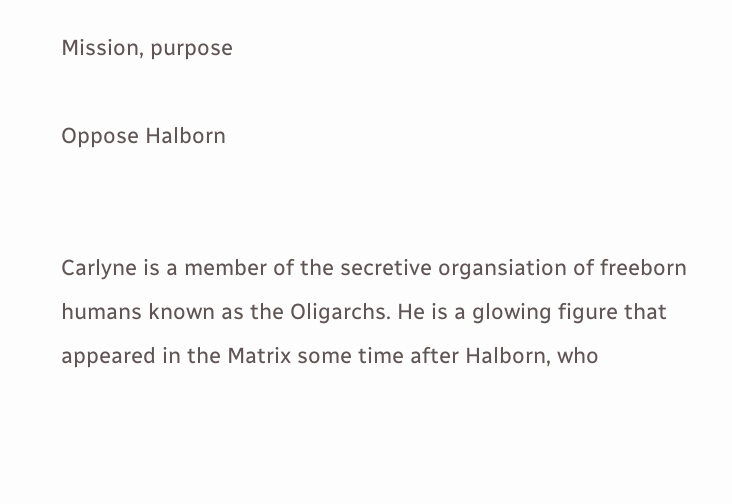Mission, purpose

Oppose Halborn


Carlyne is a member of the secretive organsiation of freeborn humans known as the Oligarchs. He is a glowing figure that appeared in the Matrix some time after Halborn, who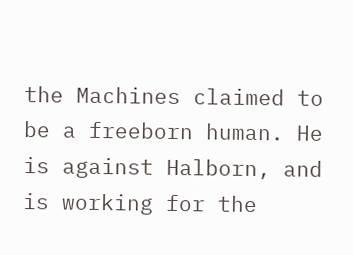the Machines claimed to be a freeborn human. He is against Halborn, and is working for the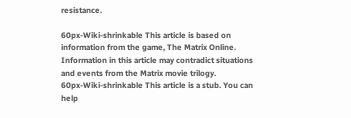resistance.

60px-Wiki-shrinkable This article is based on information from the game, The Matrix Online. Information in this article may contradict situations and events from the Matrix movie trilogy.
60px-Wiki-shrinkable This article is a stub. You can help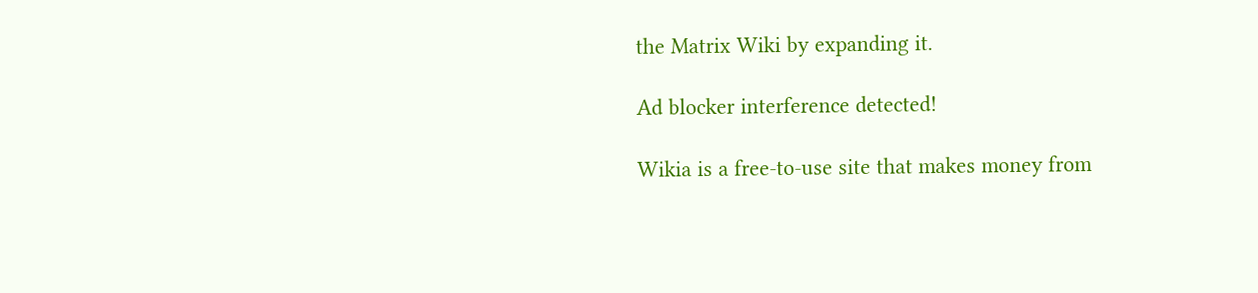the Matrix Wiki by expanding it.

Ad blocker interference detected!

Wikia is a free-to-use site that makes money from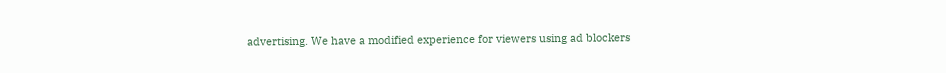advertising. We have a modified experience for viewers using ad blockers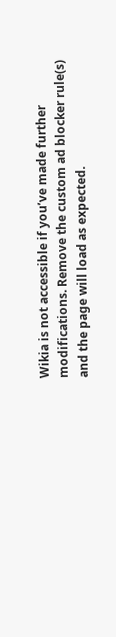Wikia is not accessible if you’ve made further modifications. Remove the custom ad blocker rule(s) and the page will load as expected.